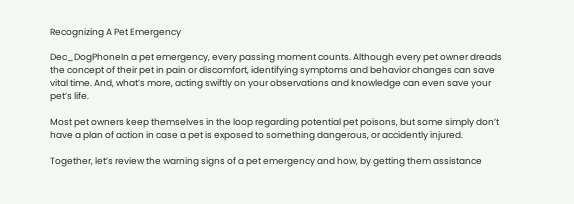Recognizing A Pet Emergency

Dec_DogPhoneIn a pet emergency, every passing moment counts. Although every pet owner dreads the concept of their pet in pain or discomfort, identifying symptoms and behavior changes can save vital time. And, what’s more, acting swiftly on your observations and knowledge can even save your pet’s life.

Most pet owners keep themselves in the loop regarding potential pet poisons, but some simply don’t have a plan of action in case a pet is exposed to something dangerous, or accidently injured.

Together, let’s review the warning signs of a pet emergency and how, by getting them assistance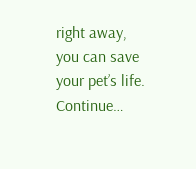right away, you can save your pet’s life. Continue…